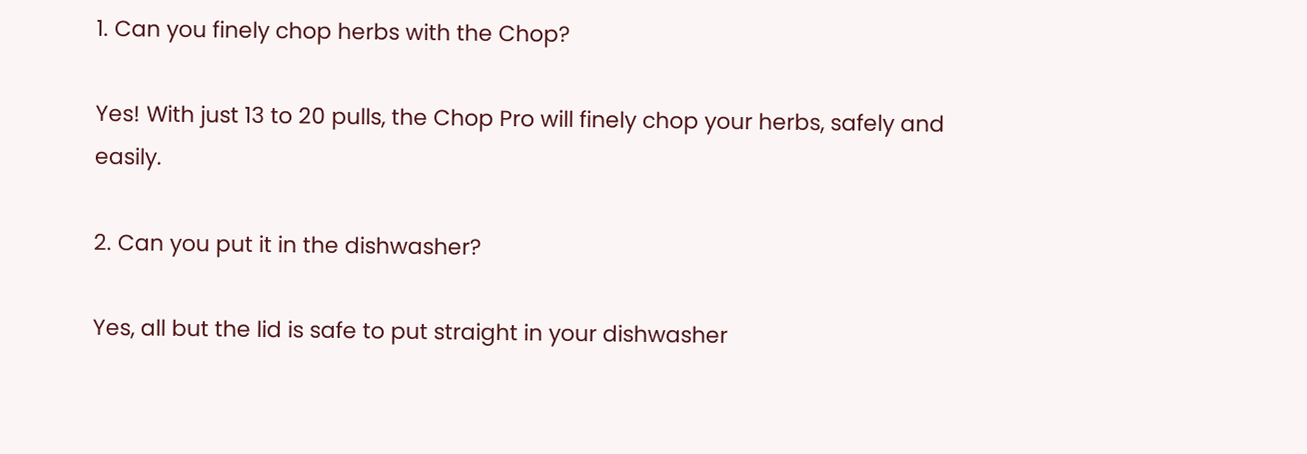1. Can you finely chop herbs with the Chop?

Yes! With just 13 to 20 pulls, the Chop Pro will finely chop your herbs, safely and easily.

2. Can you put it in the dishwasher?

Yes, all but the lid is safe to put straight in your dishwasher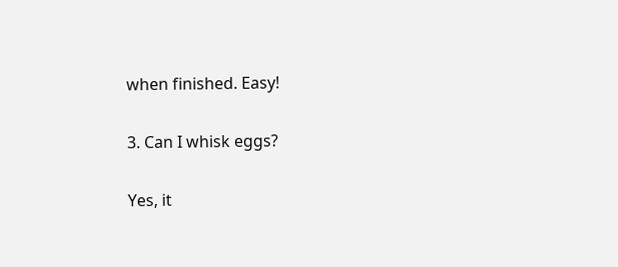when finished. Easy!

3. Can I whisk eggs?

Yes, it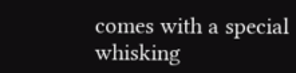comes with a special whisking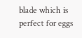blade which is perfect for eggs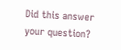Did this answer your question?